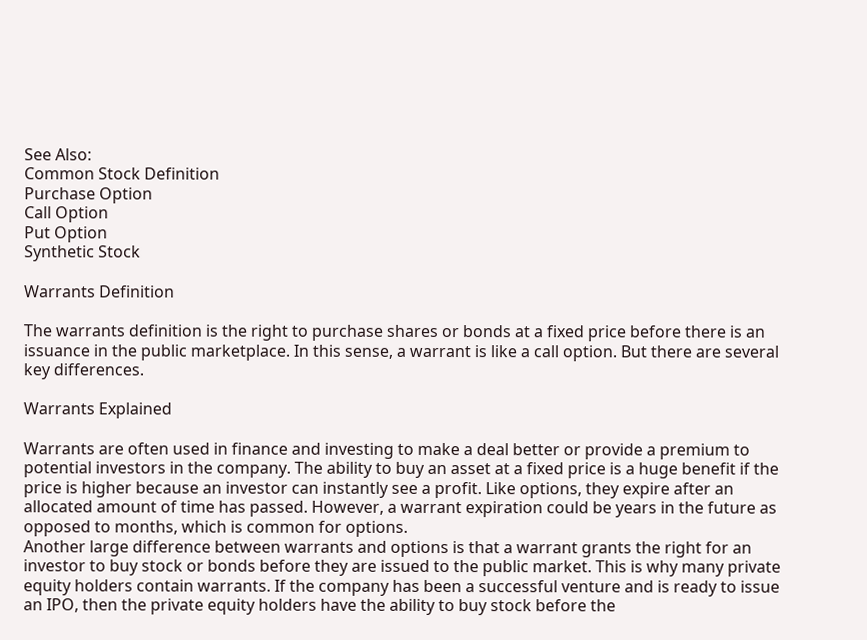See Also:
Common Stock Definition
Purchase Option
Call Option
Put Option
Synthetic Stock

Warrants Definition

The warrants definition is the right to purchase shares or bonds at a fixed price before there is an issuance in the public marketplace. In this sense, a warrant is like a call option. But there are several key differences.

Warrants Explained

Warrants are often used in finance and investing to make a deal better or provide a premium to potential investors in the company. The ability to buy an asset at a fixed price is a huge benefit if the price is higher because an investor can instantly see a profit. Like options, they expire after an allocated amount of time has passed. However, a warrant expiration could be years in the future as opposed to months, which is common for options.
Another large difference between warrants and options is that a warrant grants the right for an investor to buy stock or bonds before they are issued to the public market. This is why many private equity holders contain warrants. If the company has been a successful venture and is ready to issue an IPO, then the private equity holders have the ability to buy stock before the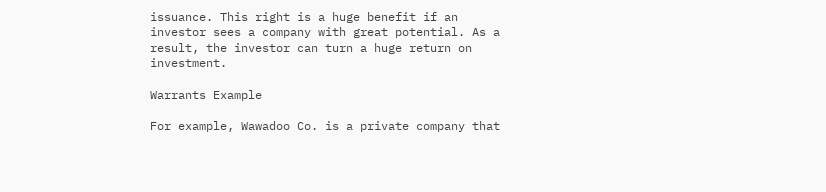issuance. This right is a huge benefit if an investor sees a company with great potential. As a result, the investor can turn a huge return on investment.

Warrants Example

For example, Wawadoo Co. is a private company that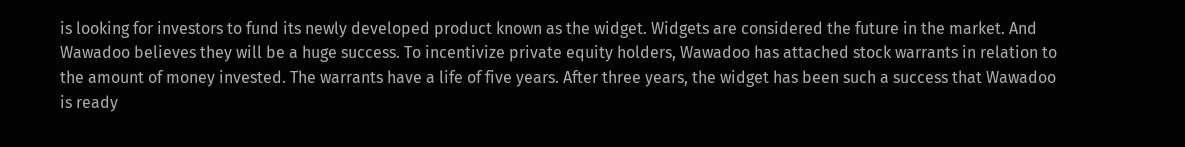is looking for investors to fund its newly developed product known as the widget. Widgets are considered the future in the market. And Wawadoo believes they will be a huge success. To incentivize private equity holders, Wawadoo has attached stock warrants in relation to the amount of money invested. The warrants have a life of five years. After three years, the widget has been such a success that Wawadoo is ready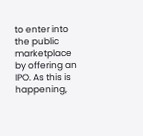to enter into the public marketplace by offering an IPO. As this is happening,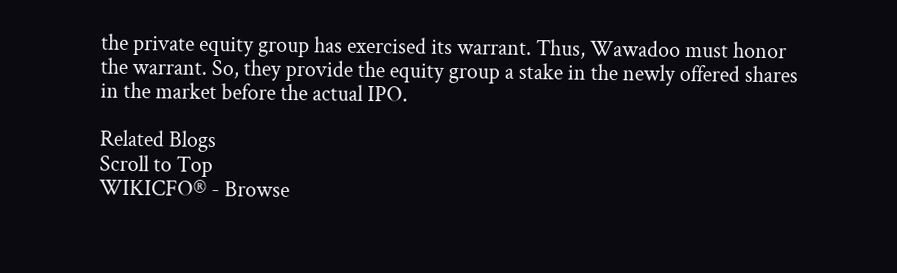the private equity group has exercised its warrant. Thus, Wawadoo must honor the warrant. So, they provide the equity group a stake in the newly offered shares in the market before the actual IPO.

Related Blogs
Scroll to Top
WIKICFO® - Browse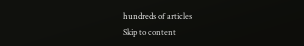hundreds of articles
Skip to content